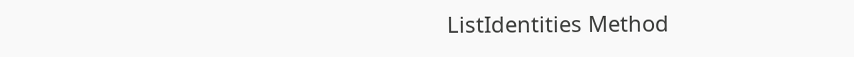ListIdentities Method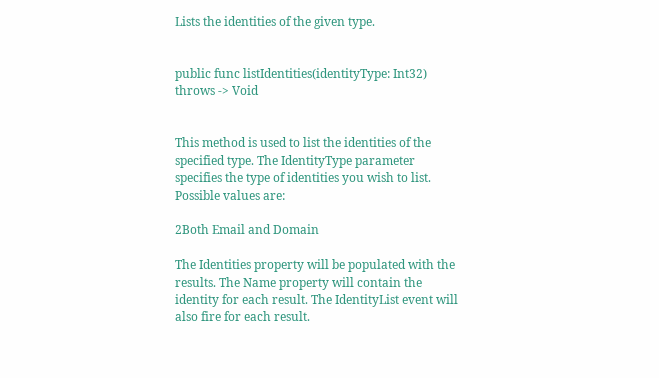Lists the identities of the given type.


public func listIdentities(identityType: Int32) throws -> Void


This method is used to list the identities of the specified type. The IdentityType parameter specifies the type of identities you wish to list. Possible values are:

2Both Email and Domain

The Identities property will be populated with the results. The Name property will contain the identity for each result. The IdentityList event will also fire for each result.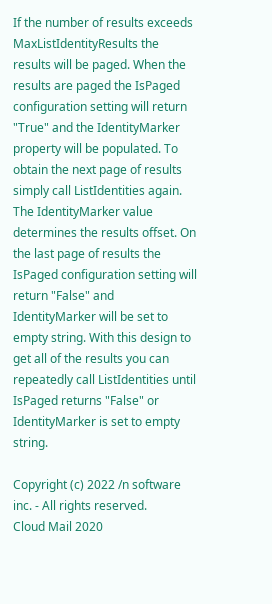If the number of results exceeds MaxListIdentityResults the results will be paged. When the results are paged the IsPaged configuration setting will return "True" and the IdentityMarker property will be populated. To obtain the next page of results simply call ListIdentities again. The IdentityMarker value determines the results offset. On the last page of results the IsPaged configuration setting will return "False" and IdentityMarker will be set to empty string. With this design to get all of the results you can repeatedly call ListIdentities until IsPaged returns "False" or IdentityMarker is set to empty string.

Copyright (c) 2022 /n software inc. - All rights reserved.
Cloud Mail 2020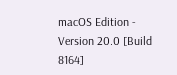macOS Edition - Version 20.0 [Build 8164]